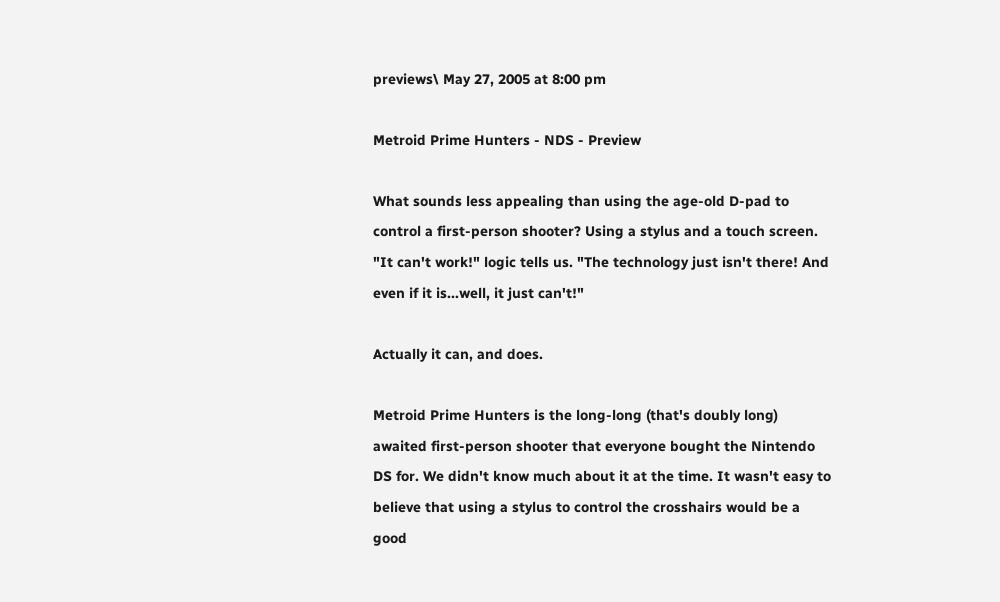previews\ May 27, 2005 at 8:00 pm

Metroid Prime Hunters - NDS - Preview

What sounds less appealing than using the age-old D-pad to control a first-person shooter? Using a stylus and a touch screen. "It can't work!" logic tells us. "The technology just isn't there! And even if it is...well, it just can't!"

Actually it can, and does.

Metroid Prime Hunters is the long-long (that's doubly long) awaited first-person shooter that everyone bought the Nintendo DS for. We didn't know much about it at the time. It wasn't easy to believe that using a stylus to control the crosshairs would be a good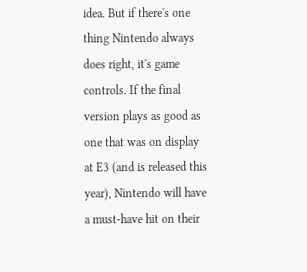idea. But if there's one thing Nintendo always does right, it's game controls. If the final version plays as good as one that was on display at E3 (and is released this year), Nintendo will have a must-have hit on their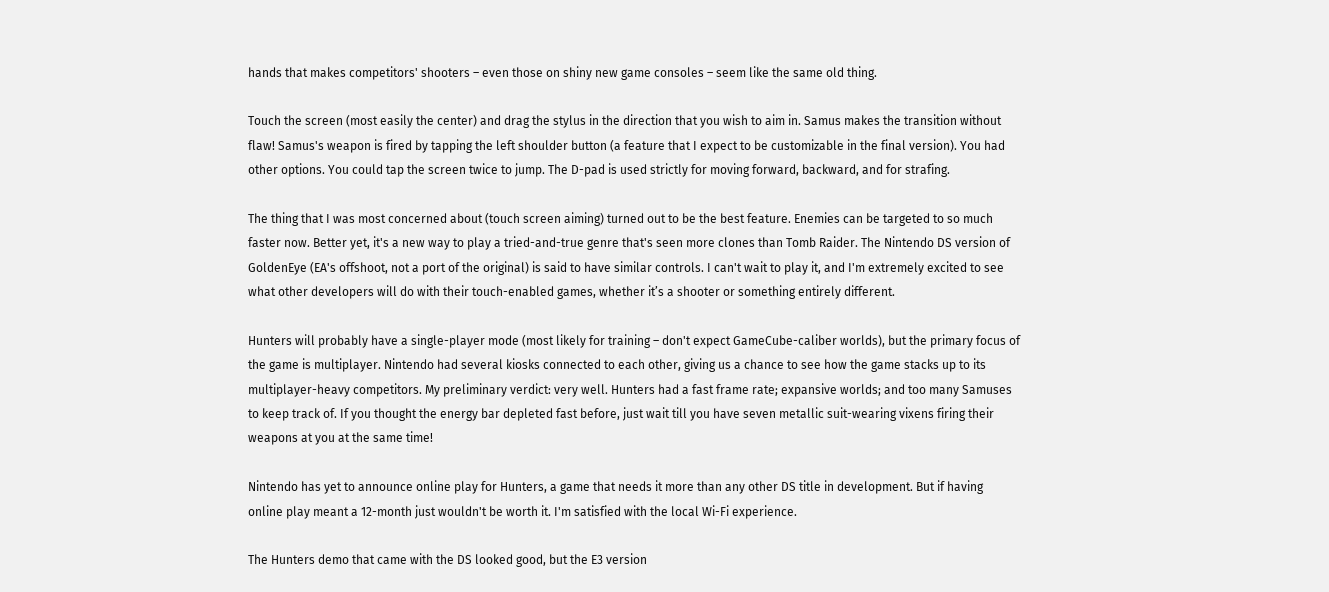hands that makes competitors' shooters – even those on shiny new game consoles – seem like the same old thing.

Touch the screen (most easily the center) and drag the stylus in the direction that you wish to aim in. Samus makes the transition without flaw! Samus's weapon is fired by tapping the left shoulder button (a feature that I expect to be customizable in the final version). You had other options. You could tap the screen twice to jump. The D-pad is used strictly for moving forward, backward, and for strafing.

The thing that I was most concerned about (touch screen aiming) turned out to be the best feature. Enemies can be targeted to so much faster now. Better yet, it's a new way to play a tried-and-true genre that's seen more clones than Tomb Raider. The Nintendo DS version of GoldenEye (EA's offshoot, not a port of the original) is said to have similar controls. I can't wait to play it, and I'm extremely excited to see what other developers will do with their touch-enabled games, whether it’s a shooter or something entirely different.

Hunters will probably have a single-player mode (most likely for training – don't expect GameCube-caliber worlds), but the primary focus of the game is multiplayer. Nintendo had several kiosks connected to each other, giving us a chance to see how the game stacks up to its multiplayer-heavy competitors. My preliminary verdict: very well. Hunters had a fast frame rate; expansive worlds; and too many Samuses to keep track of. If you thought the energy bar depleted fast before, just wait till you have seven metallic suit-wearing vixens firing their weapons at you at the same time!

Nintendo has yet to announce online play for Hunters, a game that needs it more than any other DS title in development. But if having online play meant a 12-month just wouldn't be worth it. I'm satisfied with the local Wi-Fi experience.

The Hunters demo that came with the DS looked good, but the E3 version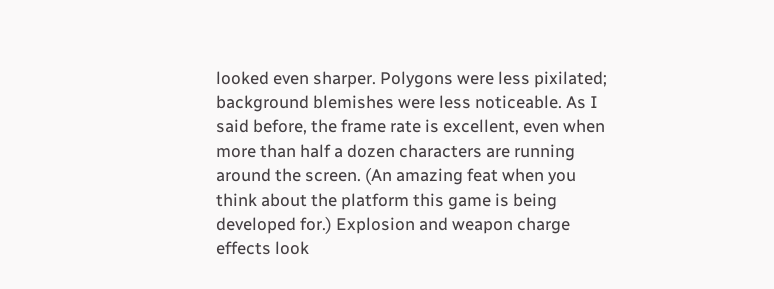looked even sharper. Polygons were less pixilated; background blemishes were less noticeable. As I said before, the frame rate is excellent, even when more than half a dozen characters are running around the screen. (An amazing feat when you think about the platform this game is being developed for.) Explosion and weapon charge effects look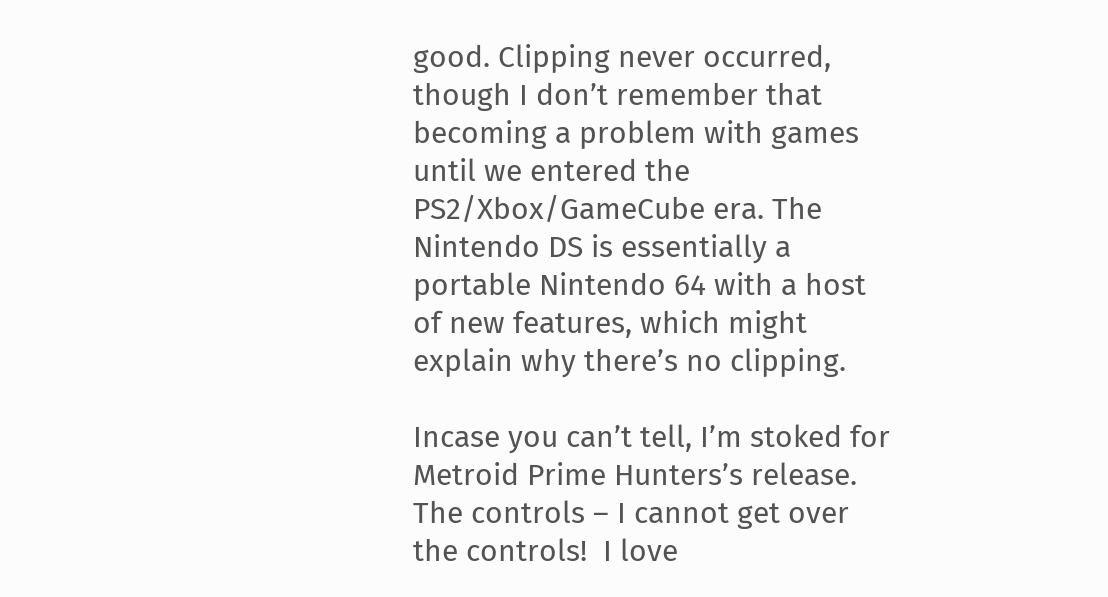good. Clipping never occurred, though I don’t remember that becoming a problem with games until we entered the PS2/Xbox/GameCube era. The Nintendo DS is essentially a portable Nintendo 64 with a host of new features, which might explain why there’s no clipping.

Incase you can’t tell, I’m stoked for Metroid Prime Hunters’s release. The controls – I cannot get over the controls!  I love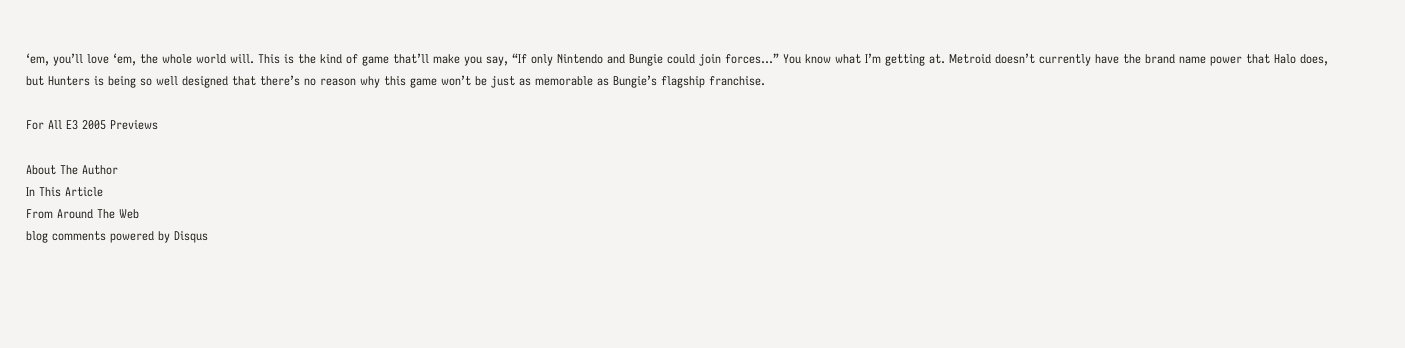‘em, you’ll love ‘em, the whole world will. This is the kind of game that’ll make you say, “If only Nintendo and Bungie could join forces…” You know what I’m getting at. Metroid doesn’t currently have the brand name power that Halo does, but Hunters is being so well designed that there’s no reason why this game won’t be just as memorable as Bungie’s flagship franchise.

For All E3 2005 Previews

About The Author
In This Article
From Around The Web
blog comments powered by Disqus